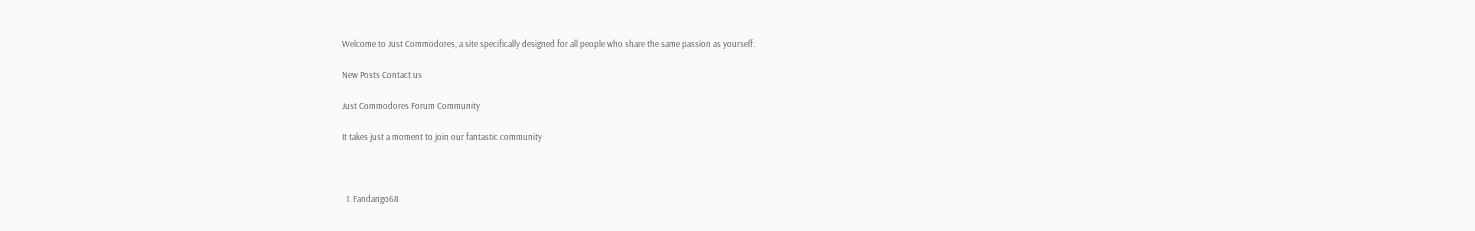Welcome to Just Commodores, a site specifically designed for all people who share the same passion as yourself.

New Posts Contact us

Just Commodores Forum Community

It takes just a moment to join our fantastic community



  1. Fandango68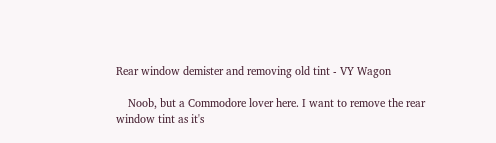Rear window demister and removing old tint - VY Wagon

    Noob, but a Commodore lover here. I want to remove the rear window tint as it's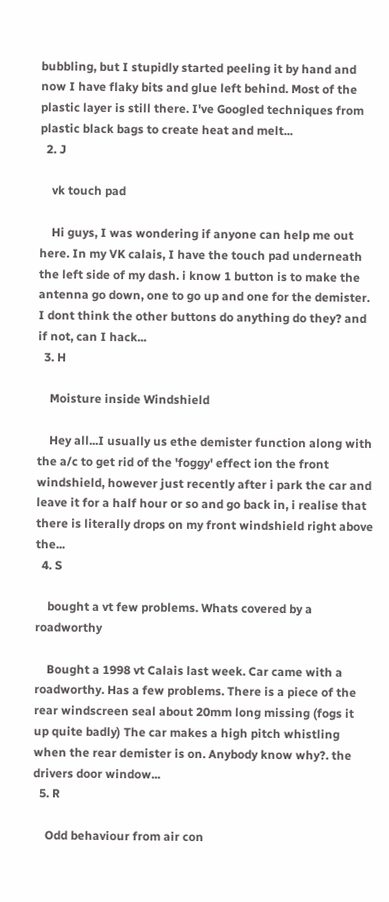bubbling, but I stupidly started peeling it by hand and now I have flaky bits and glue left behind. Most of the plastic layer is still there. I've Googled techniques from plastic black bags to create heat and melt...
  2. J

    vk touch pad

    Hi guys, I was wondering if anyone can help me out here. In my VK calais, I have the touch pad underneath the left side of my dash. i know 1 button is to make the antenna go down, one to go up and one for the demister. I dont think the other buttons do anything do they? and if not, can I hack...
  3. H

    Moisture inside Windshield

    Hey all...I usually us ethe demister function along with the a/c to get rid of the 'foggy' effect ion the front windshield, however just recently after i park the car and leave it for a half hour or so and go back in, i realise that there is literally drops on my front windshield right above the...
  4. S

    bought a vt few problems. Whats covered by a roadworthy

    Bought a 1998 vt Calais last week. Car came with a roadworthy. Has a few problems. There is a piece of the rear windscreen seal about 20mm long missing (fogs it up quite badly) The car makes a high pitch whistling when the rear demister is on. Anybody know why?. the drivers door window...
  5. R

    Odd behaviour from air con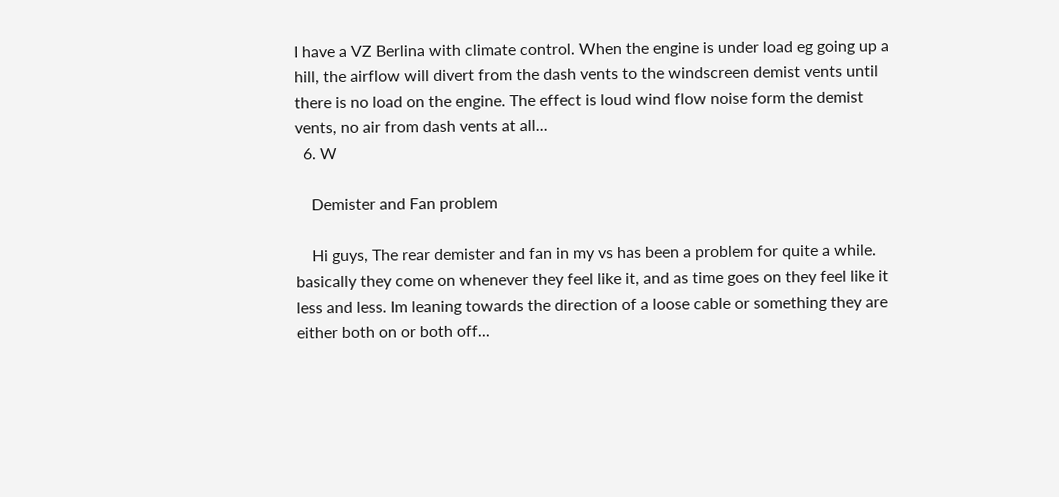I have a VZ Berlina with climate control. When the engine is under load eg going up a hill, the airflow will divert from the dash vents to the windscreen demist vents until there is no load on the engine. The effect is loud wind flow noise form the demist vents, no air from dash vents at all...
  6. W

    Demister and Fan problem

    Hi guys, The rear demister and fan in my vs has been a problem for quite a while. basically they come on whenever they feel like it, and as time goes on they feel like it less and less. Im leaning towards the direction of a loose cable or something they are either both on or both off...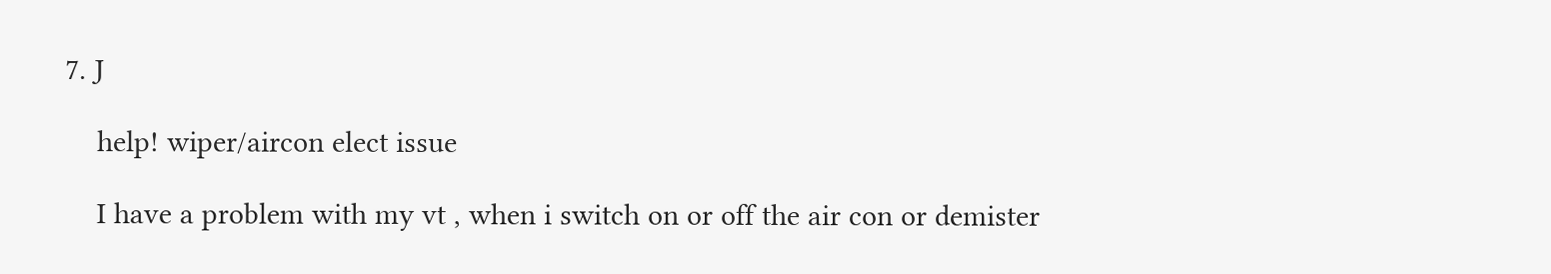7. J

    help! wiper/aircon elect issue

    I have a problem with my vt , when i switch on or off the air con or demister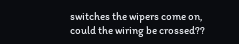switches the wipers come on, could the wiring be crossed??